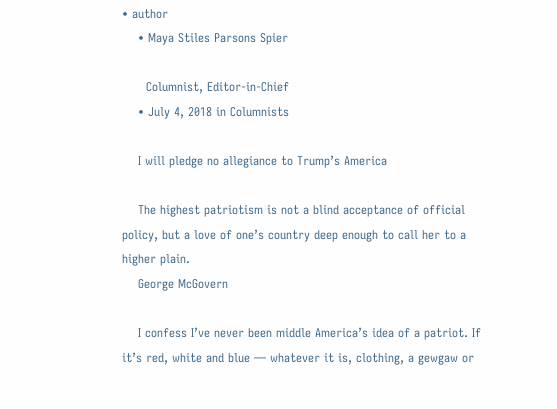• author
    • Maya Stiles Parsons Spier

      Columnist, Editor-in-Chief
    • July 4, 2018 in Columnists

    I will pledge no allegiance to Trump’s America

    The highest patriotism is not a blind acceptance of official policy, but a love of one’s country deep enough to call her to a higher plain.
    George McGovern

    I confess I’ve never been middle America’s idea of a patriot. If it’s red, white and blue — whatever it is, clothing, a gewgaw or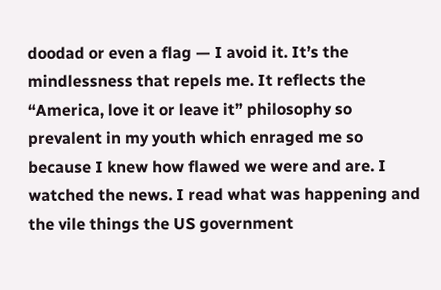doodad or even a flag — I avoid it. It’s the mindlessness that repels me. It reflects the “America, love it or leave it” philosophy so prevalent in my youth which enraged me so because I knew how flawed we were and are. I watched the news. I read what was happening and the vile things the US government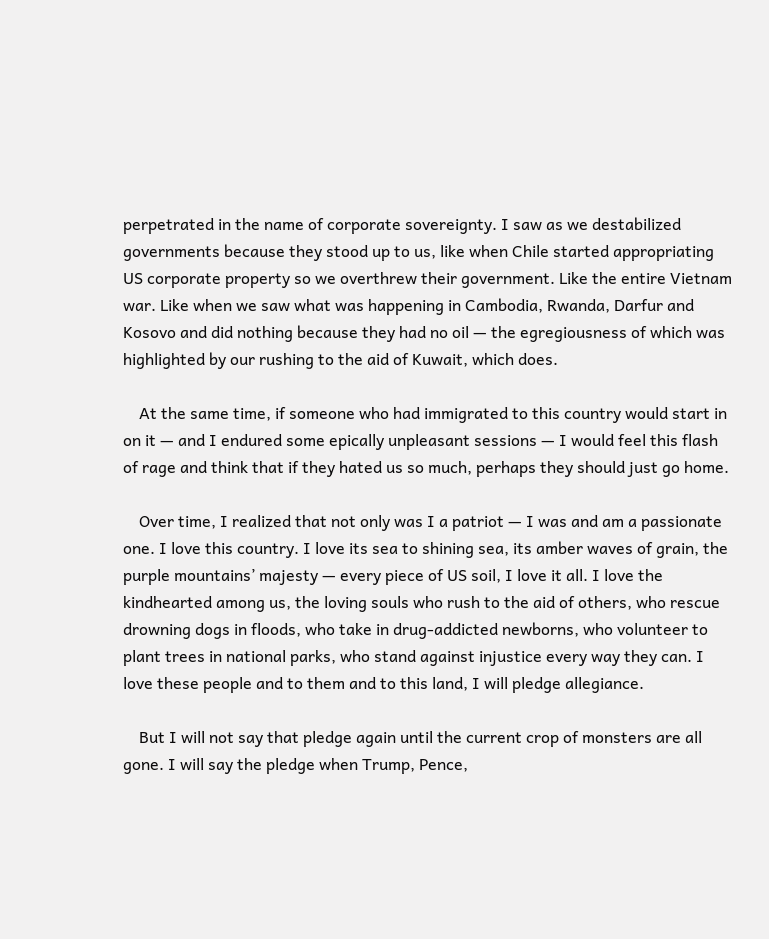perpetrated in the name of corporate sovereignty. I saw as we destabilized governments because they stood up to us, like when Chile started appropriating US corporate property so we overthrew their government. Like the entire Vietnam war. Like when we saw what was happening in Cambodia, Rwanda, Darfur and Kosovo and did nothing because they had no oil — the egregiousness of which was highlighted by our rushing to the aid of Kuwait, which does.

    At the same time, if someone who had immigrated to this country would start in on it — and I endured some epically unpleasant sessions — I would feel this flash of rage and think that if they hated us so much, perhaps they should just go home.

    Over time, I realized that not only was I a patriot — I was and am a passionate one. I love this country. I love its sea to shining sea, its amber waves of grain, the purple mountains’ majesty — every piece of US soil, I love it all. I love the kindhearted among us, the loving souls who rush to the aid of others, who rescue drowning dogs in floods, who take in drug-addicted newborns, who volunteer to plant trees in national parks, who stand against injustice every way they can. I love these people and to them and to this land, I will pledge allegiance.

    But I will not say that pledge again until the current crop of monsters are all gone. I will say the pledge when Trump, Pence,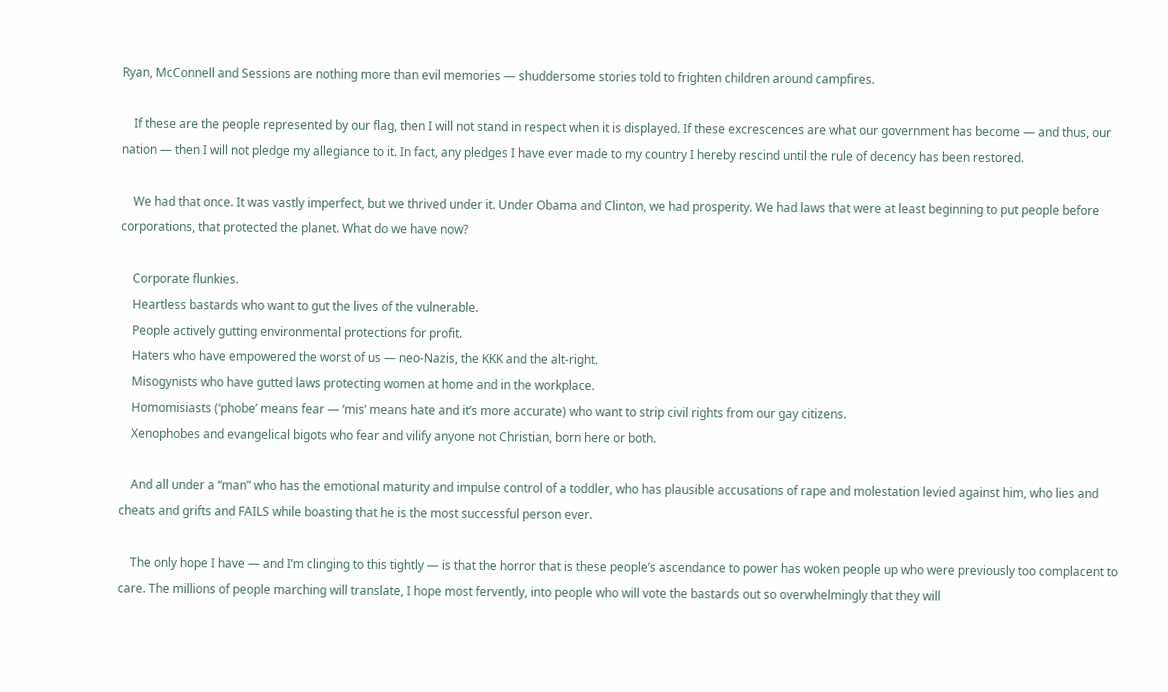Ryan, McConnell and Sessions are nothing more than evil memories — shuddersome stories told to frighten children around campfires.

    If these are the people represented by our flag, then I will not stand in respect when it is displayed. If these excrescences are what our government has become — and thus, our nation — then I will not pledge my allegiance to it. In fact, any pledges I have ever made to my country I hereby rescind until the rule of decency has been restored.

    We had that once. It was vastly imperfect, but we thrived under it. Under Obama and Clinton, we had prosperity. We had laws that were at least beginning to put people before corporations, that protected the planet. What do we have now?

    Corporate flunkies.
    Heartless bastards who want to gut the lives of the vulnerable.
    People actively gutting environmental protections for profit.
    Haters who have empowered the worst of us — neo-Nazis, the KKK and the alt-right.
    Misogynists who have gutted laws protecting women at home and in the workplace.
    Homomisiasts (‘phobe’ means fear — ‘mis’ means hate and it’s more accurate) who want to strip civil rights from our gay citizens.
    Xenophobes and evangelical bigots who fear and vilify anyone not Christian, born here or both.

    And all under a “man” who has the emotional maturity and impulse control of a toddler, who has plausible accusations of rape and molestation levied against him, who lies and cheats and grifts and FAILS while boasting that he is the most successful person ever.

    The only hope I have — and I’m clinging to this tightly — is that the horror that is these people’s ascendance to power has woken people up who were previously too complacent to care. The millions of people marching will translate, I hope most fervently, into people who will vote the bastards out so overwhelmingly that they will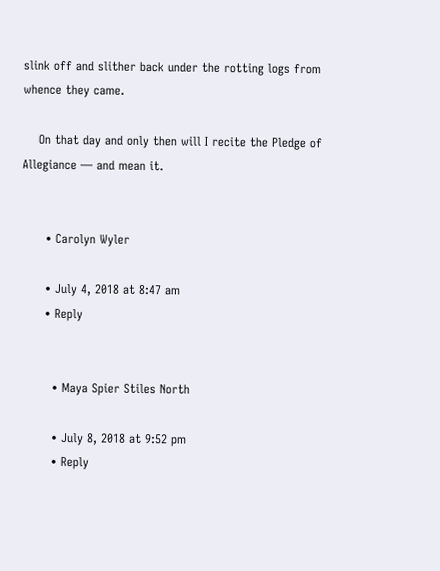slink off and slither back under the rotting logs from whence they came.

    On that day and only then will I recite the Pledge of Allegiance — and mean it.


      • Carolyn Wyler

      • July 4, 2018 at 8:47 am
      • Reply


        • Maya Spier Stiles North

        • July 8, 2018 at 9:52 pm
        • Reply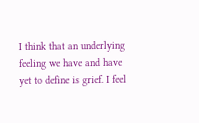I think that an underlying feeling we have and have yet to define is grief. I feel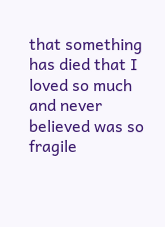that something has died that I loved so much and never believed was so fragile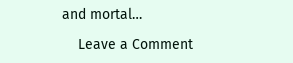and mortal…

    Leave a Comment